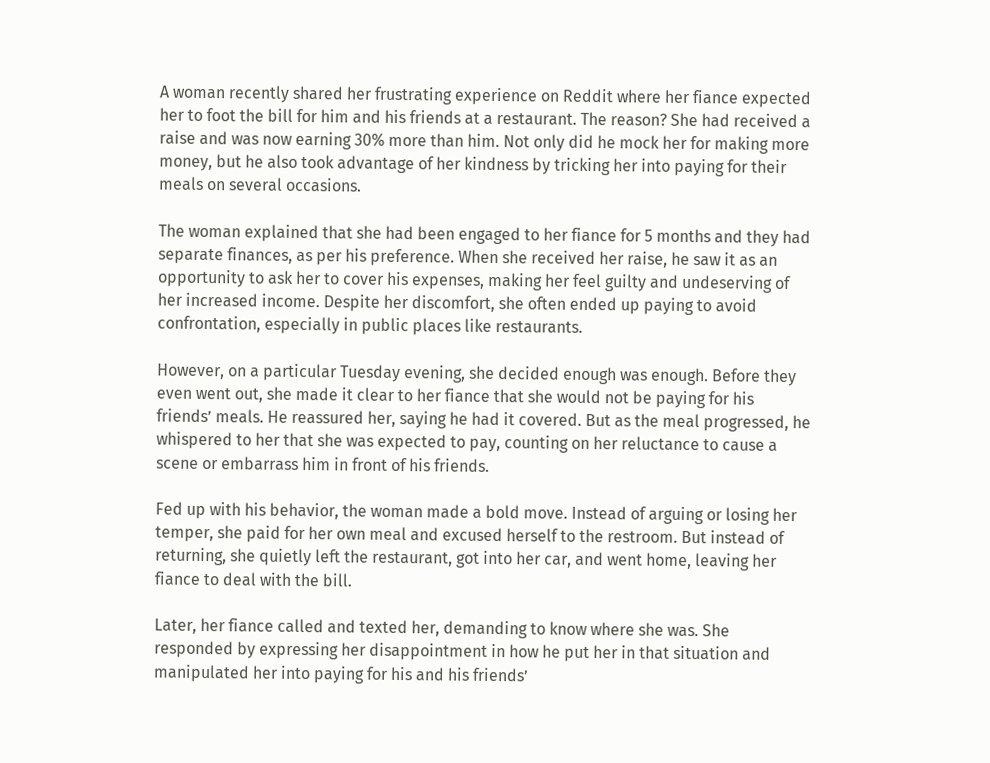A woman recently shared her frustrating experience on Reddit where her fiance expected her to foot the bill for him and his friends at a restaurant. The reason? She had received a raise and was now earning 30% more than him. Not only did he mock her for making more money, but he also took advantage of her kindness by tricking her into paying for their meals on several occasions.

The woman explained that she had been engaged to her fiance for 5 months and they had separate finances, as per his preference. When she received her raise, he saw it as an opportunity to ask her to cover his expenses, making her feel guilty and undeserving of her increased income. Despite her discomfort, she often ended up paying to avoid confrontation, especially in public places like restaurants.

However, on a particular Tuesday evening, she decided enough was enough. Before they even went out, she made it clear to her fiance that she would not be paying for his friends’ meals. He reassured her, saying he had it covered. But as the meal progressed, he whispered to her that she was expected to pay, counting on her reluctance to cause a scene or embarrass him in front of his friends.

Fed up with his behavior, the woman made a bold move. Instead of arguing or losing her temper, she paid for her own meal and excused herself to the restroom. But instead of returning, she quietly left the restaurant, got into her car, and went home, leaving her fiance to deal with the bill.

Later, her fiance called and texted her, demanding to know where she was. She responded by expressing her disappointment in how he put her in that situation and manipulated her into paying for his and his friends’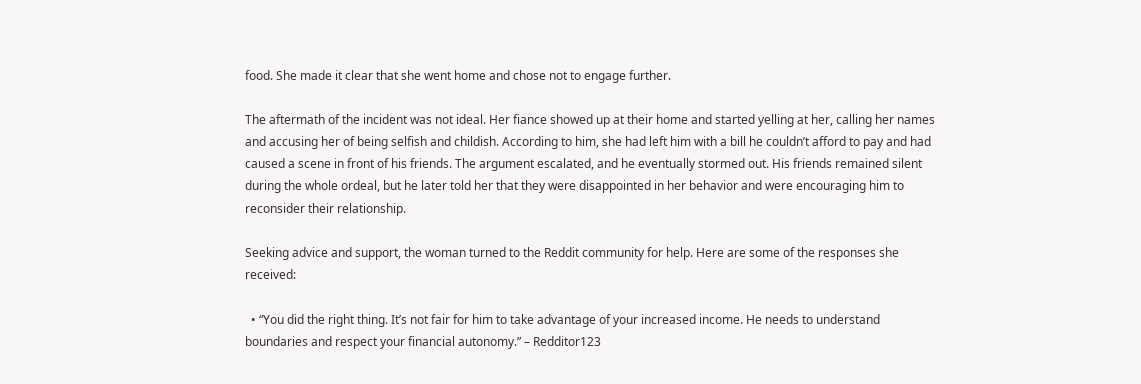food. She made it clear that she went home and chose not to engage further.

The aftermath of the incident was not ideal. Her fiance showed up at their home and started yelling at her, calling her names and accusing her of being selfish and childish. According to him, she had left him with a bill he couldn’t afford to pay and had caused a scene in front of his friends. The argument escalated, and he eventually stormed out. His friends remained silent during the whole ordeal, but he later told her that they were disappointed in her behavior and were encouraging him to reconsider their relationship.

Seeking advice and support, the woman turned to the Reddit community for help. Here are some of the responses she received:

  • “You did the right thing. It’s not fair for him to take advantage of your increased income. He needs to understand boundaries and respect your financial autonomy.” – Redditor123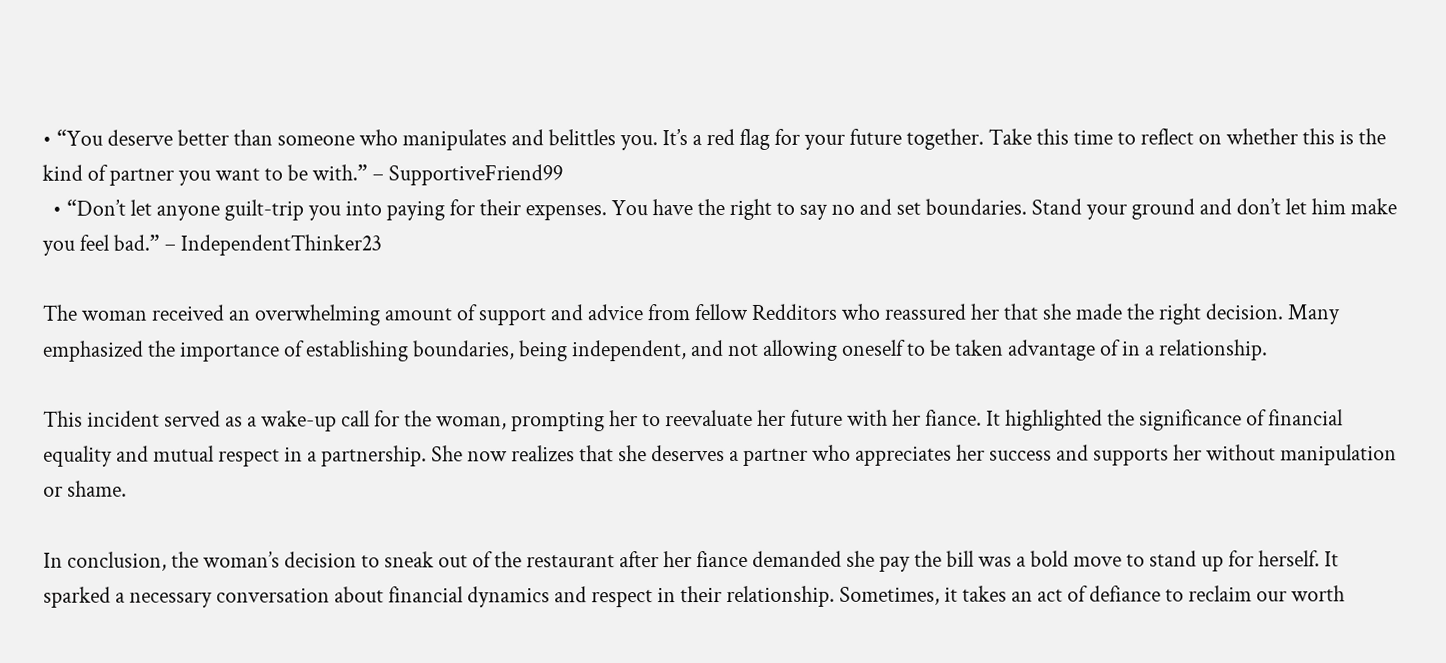• “You deserve better than someone who manipulates and belittles you. It’s a red flag for your future together. Take this time to reflect on whether this is the kind of partner you want to be with.” – SupportiveFriend99
  • “Don’t let anyone guilt-trip you into paying for their expenses. You have the right to say no and set boundaries. Stand your ground and don’t let him make you feel bad.” – IndependentThinker23

The woman received an overwhelming amount of support and advice from fellow Redditors who reassured her that she made the right decision. Many emphasized the importance of establishing boundaries, being independent, and not allowing oneself to be taken advantage of in a relationship.

This incident served as a wake-up call for the woman, prompting her to reevaluate her future with her fiance. It highlighted the significance of financial equality and mutual respect in a partnership. She now realizes that she deserves a partner who appreciates her success and supports her without manipulation or shame.

In conclusion, the woman’s decision to sneak out of the restaurant after her fiance demanded she pay the bill was a bold move to stand up for herself. It sparked a necessary conversation about financial dynamics and respect in their relationship. Sometimes, it takes an act of defiance to reclaim our worth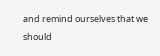and remind ourselves that we should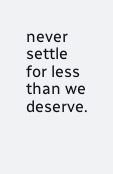never settle for less than we deserve.